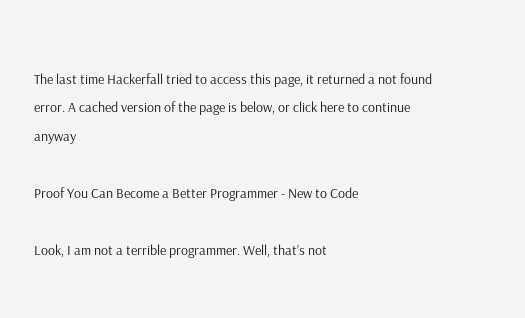The last time Hackerfall tried to access this page, it returned a not found error. A cached version of the page is below, or click here to continue anyway

Proof You Can Become a Better Programmer - New to Code

Look, I am not a terrible programmer. Well, that’s not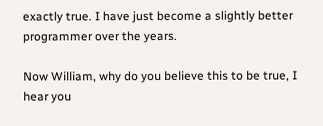exactly true. I have just become a slightly better programmer over the years.

Now William, why do you believe this to be true, I hear you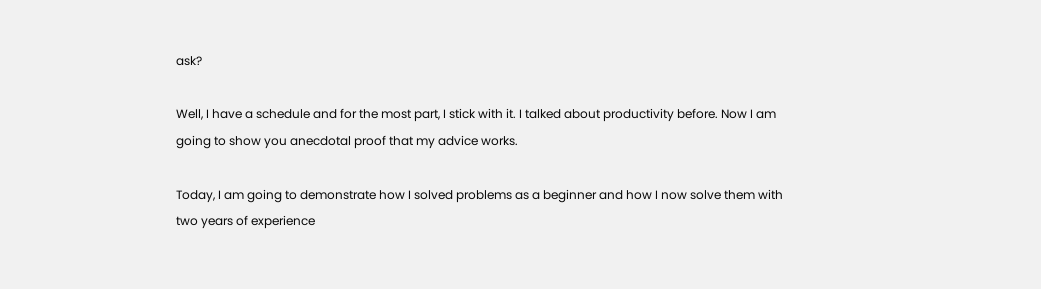ask?

Well, I have a schedule and for the most part, I stick with it. I talked about productivity before. Now I am going to show you anecdotal proof that my advice works.

Today, I am going to demonstrate how I solved problems as a beginner and how I now solve them with two years of experience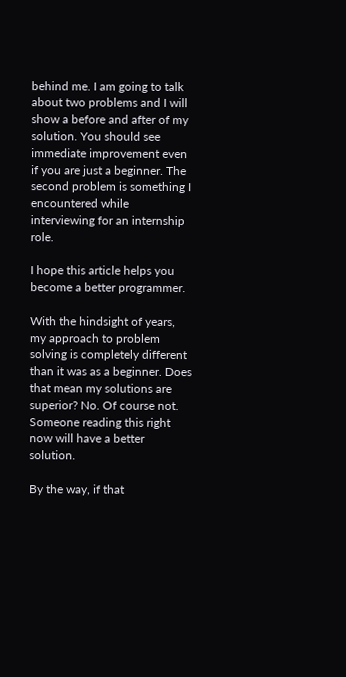behind me. I am going to talk about two problems and I will show a before and after of my solution. You should see immediate improvement even if you are just a beginner. The second problem is something I encountered while interviewing for an internship role.

I hope this article helps you become a better programmer.

With the hindsight of years, my approach to problem solving is completely different than it was as a beginner. Does that mean my solutions are superior? No. Of course not. Someone reading this right now will have a better solution.

By the way, if that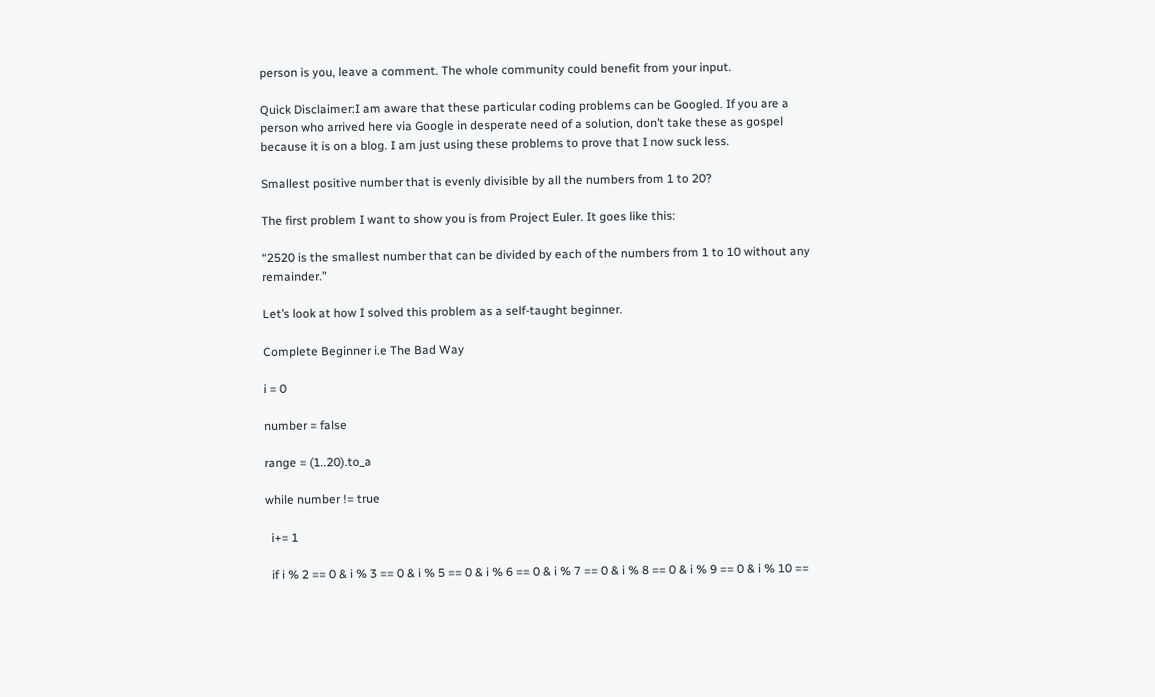person is you, leave a comment. The whole community could benefit from your input.

Quick Disclaimer:I am aware that these particular coding problems can be Googled. If you are a person who arrived here via Google in desperate need of a solution, don’t take these as gospel because it is on a blog. I am just using these problems to prove that I now suck less.

Smallest positive number that is evenly divisible by all the numbers from 1 to 20?

The first problem I want to show you is from Project Euler. It goes like this:

“2520 is the smallest number that can be divided by each of the numbers from 1 to 10 without any remainder.”

Let’s look at how I solved this problem as a self-taught beginner.

Complete Beginner i.e The Bad Way

i = 0

number = false

range = (1..20).to_a

while number != true

  i+= 1

  if i % 2 == 0 & i % 3 == 0 & i % 5 == 0 & i % 6 == 0 & i % 7 == 0 & i % 8 == 0 & i % 9 == 0 & i % 10 ==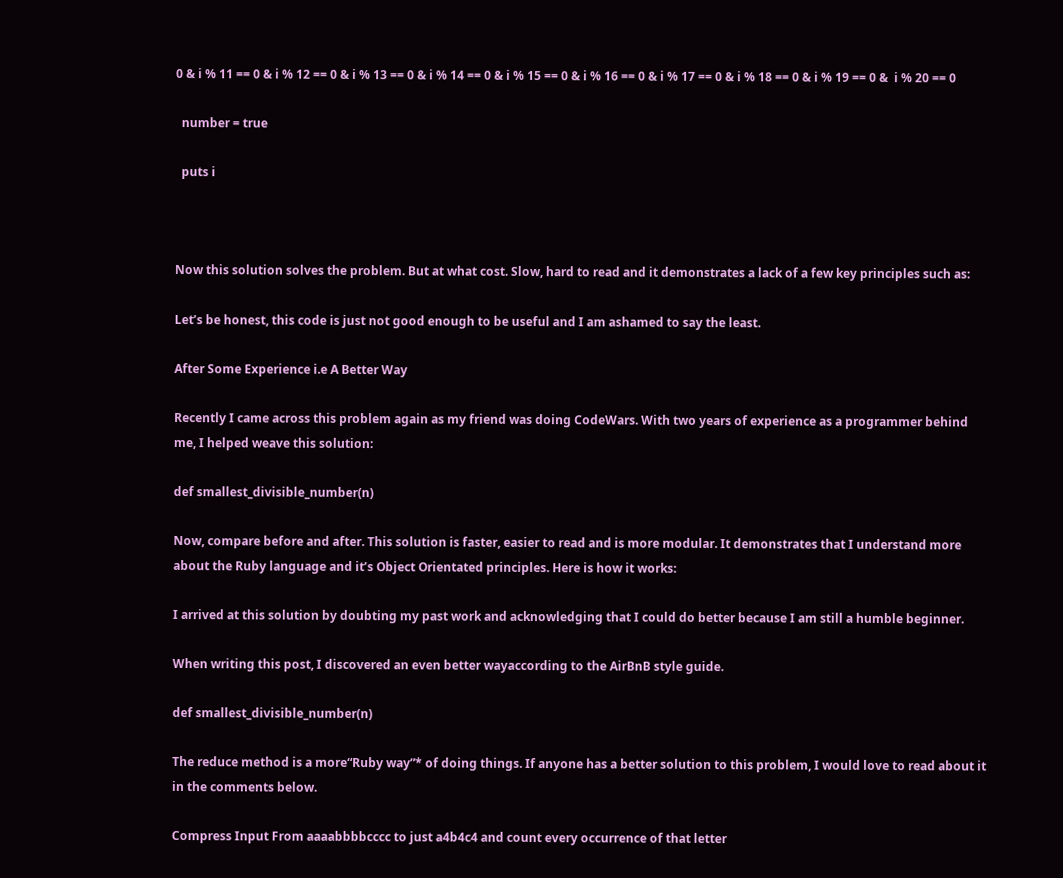0 & i % 11 == 0 & i % 12 == 0 & i % 13 == 0 & i % 14 == 0 & i % 15 == 0 & i % 16 == 0 & i % 17 == 0 & i % 18 == 0 & i % 19 == 0 &  i % 20 == 0

  number = true

  puts i



Now this solution solves the problem. But at what cost. Slow, hard to read and it demonstrates a lack of a few key principles such as:

Let’s be honest, this code is just not good enough to be useful and I am ashamed to say the least.

After Some Experience i.e A Better Way

Recently I came across this problem again as my friend was doing CodeWars. With two years of experience as a programmer behind me, I helped weave this solution:

def smallest_divisible_number(n)

Now, compare before and after. This solution is faster, easier to read and is more modular. It demonstrates that I understand more about the Ruby language and it’s Object Orientated principles. Here is how it works:

I arrived at this solution by doubting my past work and acknowledging that I could do better because I am still a humble beginner.

When writing this post, I discovered an even better wayaccording to the AirBnB style guide.

def smallest_divisible_number(n)

The reduce method is a more“Ruby way”* of doing things. If anyone has a better solution to this problem, I would love to read about it in the comments below.

Compress Input From aaaabbbbcccc to just a4b4c4 and count every occurrence of that letter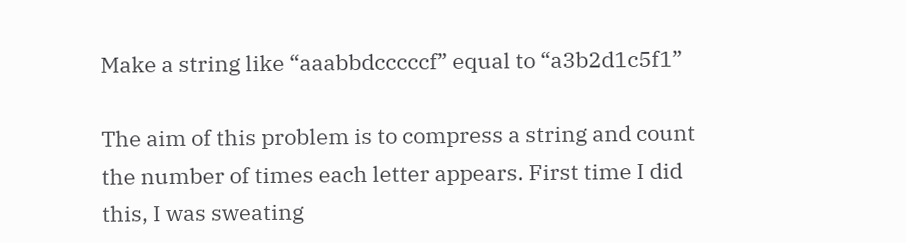Make a string like “aaabbdcccccf” equal to “a3b2d1c5f1”

The aim of this problem is to compress a string and count the number of times each letter appears. First time I did this, I was sweating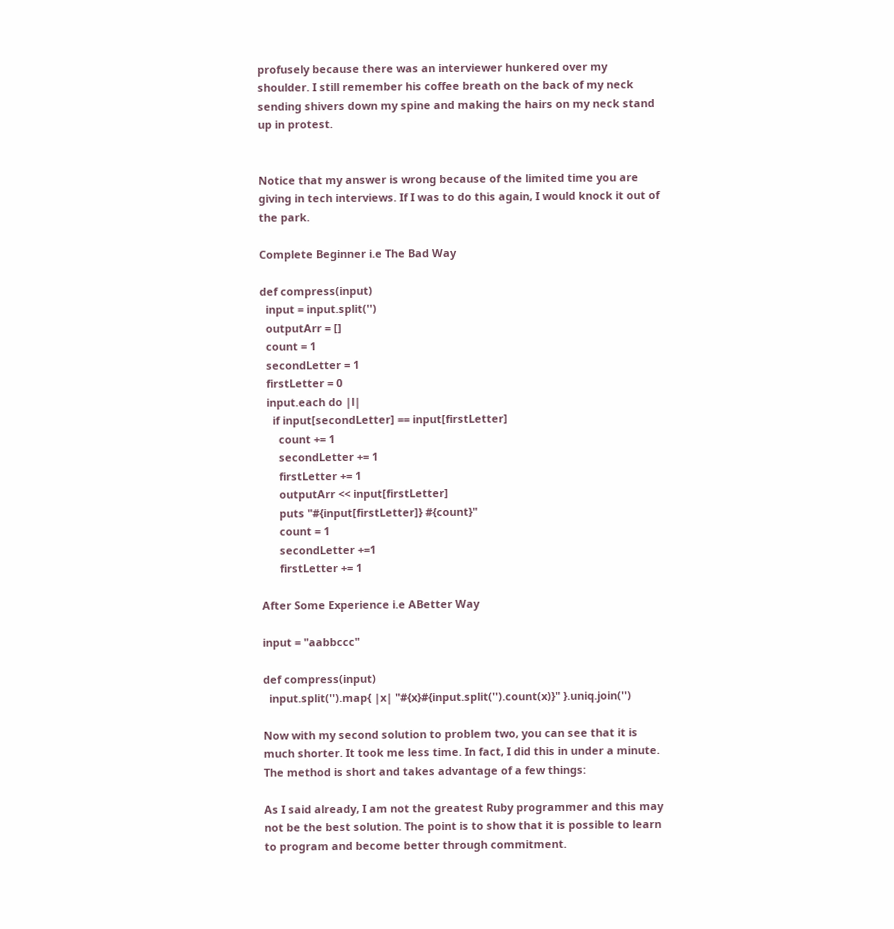profusely because there was an interviewer hunkered over my shoulder. I still remember his coffee breath on the back of my neck sending shivers down my spine and making the hairs on my neck stand up in protest.


Notice that my answer is wrong because of the limited time you are giving in tech interviews. If I was to do this again, I would knock it out of the park.

Complete Beginner i.e The Bad Way

def compress(input)
  input = input.split('')
  outputArr = []
  count = 1
  secondLetter = 1
  firstLetter = 0
  input.each do |l|
    if input[secondLetter] == input[firstLetter]
      count += 1
      secondLetter += 1
      firstLetter += 1
      outputArr << input[firstLetter]
      puts "#{input[firstLetter]} #{count}"
      count = 1
      secondLetter +=1
      firstLetter += 1

After Some Experience i.e ABetter Way

input = "aabbccc"

def compress(input)
  input.split('').map{ |x| "#{x}#{input.split('').count(x)}" }.uniq.join('')

Now with my second solution to problem two, you can see that it is much shorter. It took me less time. In fact, I did this in under a minute. The method is short and takes advantage of a few things:

As I said already, I am not the greatest Ruby programmer and this may not be the best solution. The point is to show that it is possible to learn to program and become better through commitment.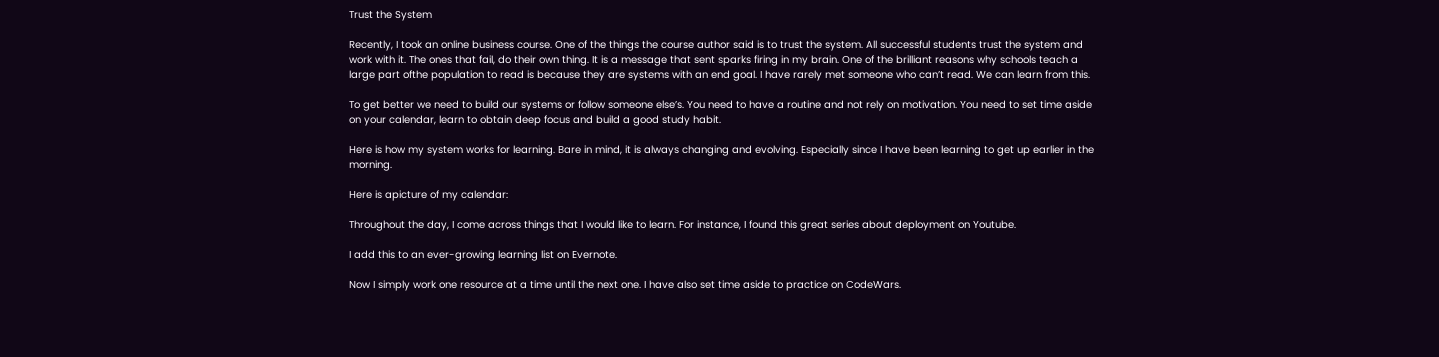Trust the System

Recently, I took an online business course. One of the things the course author said is to trust the system. All successful students trust the system and work with it. The ones that fail, do their own thing. It is a message that sent sparks firing in my brain. One of the brilliant reasons why schools teach a large part ofthe population to read is because they are systems with an end goal. I have rarely met someone who can’t read. We can learn from this.

To get better we need to build our systems or follow someone else’s. You need to have a routine and not rely on motivation. You need to set time aside on your calendar, learn to obtain deep focus and build a good study habit.

Here is how my system works for learning. Bare in mind, it is always changing and evolving. Especially since I have been learning to get up earlier in the morning.

Here is apicture of my calendar:

Throughout the day, I come across things that I would like to learn. For instance, I found this great series about deployment on Youtube.

I add this to an ever-growing learning list on Evernote.

Now I simply work one resource at a time until the next one. I have also set time aside to practice on CodeWars.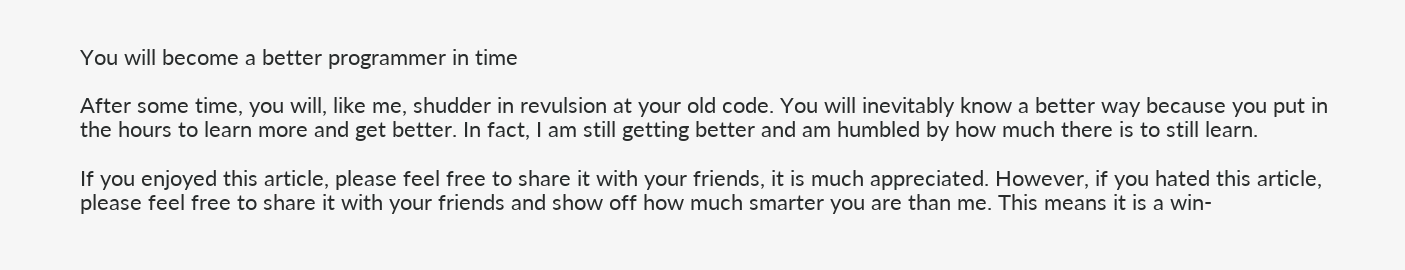You will become a better programmer in time

After some time, you will, like me, shudder in revulsion at your old code. You will inevitably know a better way because you put in the hours to learn more and get better. In fact, I am still getting better and am humbled by how much there is to still learn.

If you enjoyed this article, please feel free to share it with your friends, it is much appreciated. However, if you hated this article, please feel free to share it with your friends and show off how much smarter you are than me. This means it is a win-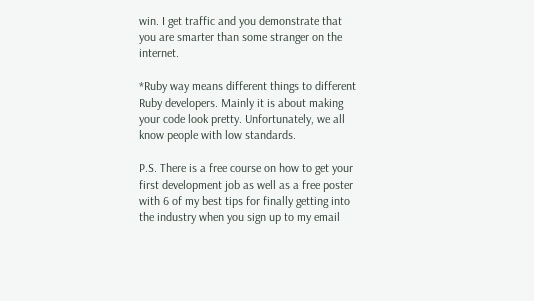win. I get traffic and you demonstrate that you are smarter than some stranger on the internet.

*Ruby way means different things to different Ruby developers. Mainly it is about making your code look pretty. Unfortunately, we all know people with low standards.

P.S. There is a free course on how to get your first development job as well as a free poster with 6 of my best tips for finally getting into the industry when you sign up to my email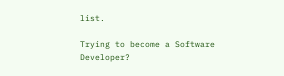list.

Trying to become a Software Developer?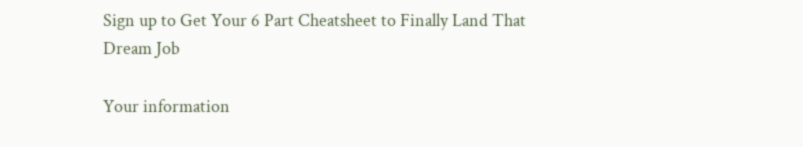Sign up to Get Your 6 Part Cheatsheet to Finally Land That Dream Job

Your information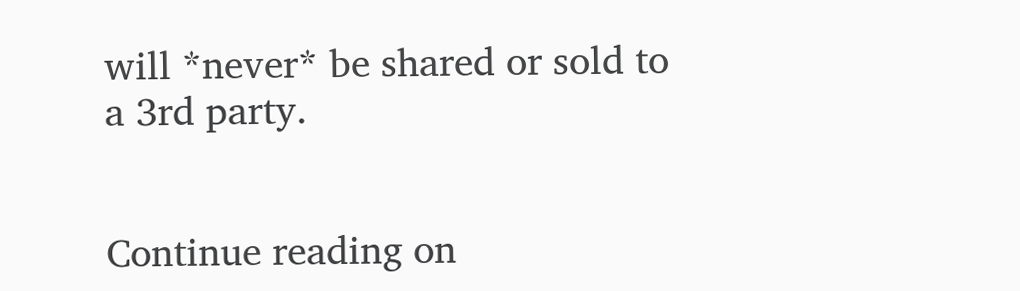will *never* be shared or sold to a 3rd party.


Continue reading on